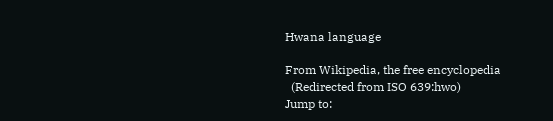Hwana language

From Wikipedia, the free encyclopedia
  (Redirected from ISO 639:hwo)
Jump to: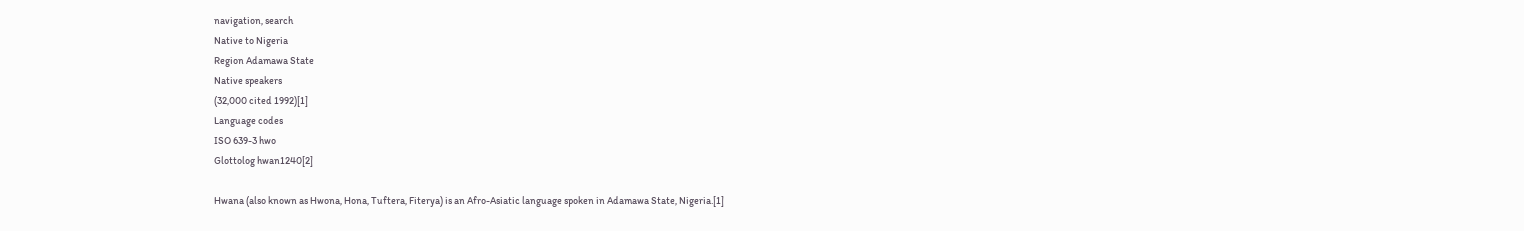navigation, search
Native to Nigeria
Region Adamawa State
Native speakers
(32,000 cited 1992)[1]
Language codes
ISO 639-3 hwo
Glottolog hwan1240[2]

Hwana (also known as Hwona, Hona, Tuftera, Fiterya) is an Afro-Asiatic language spoken in Adamawa State, Nigeria.[1]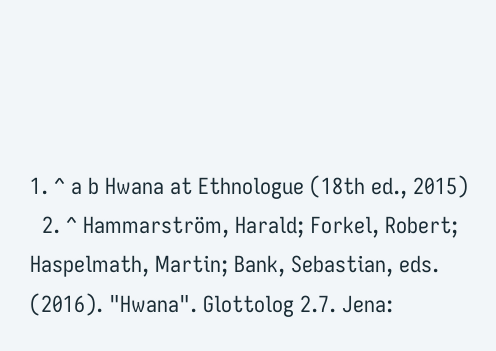1. ^ a b Hwana at Ethnologue (18th ed., 2015)
  2. ^ Hammarström, Harald; Forkel, Robert; Haspelmath, Martin; Bank, Sebastian, eds. (2016). "Hwana". Glottolog 2.7. Jena: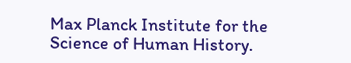Max Planck Institute for the Science of Human History.